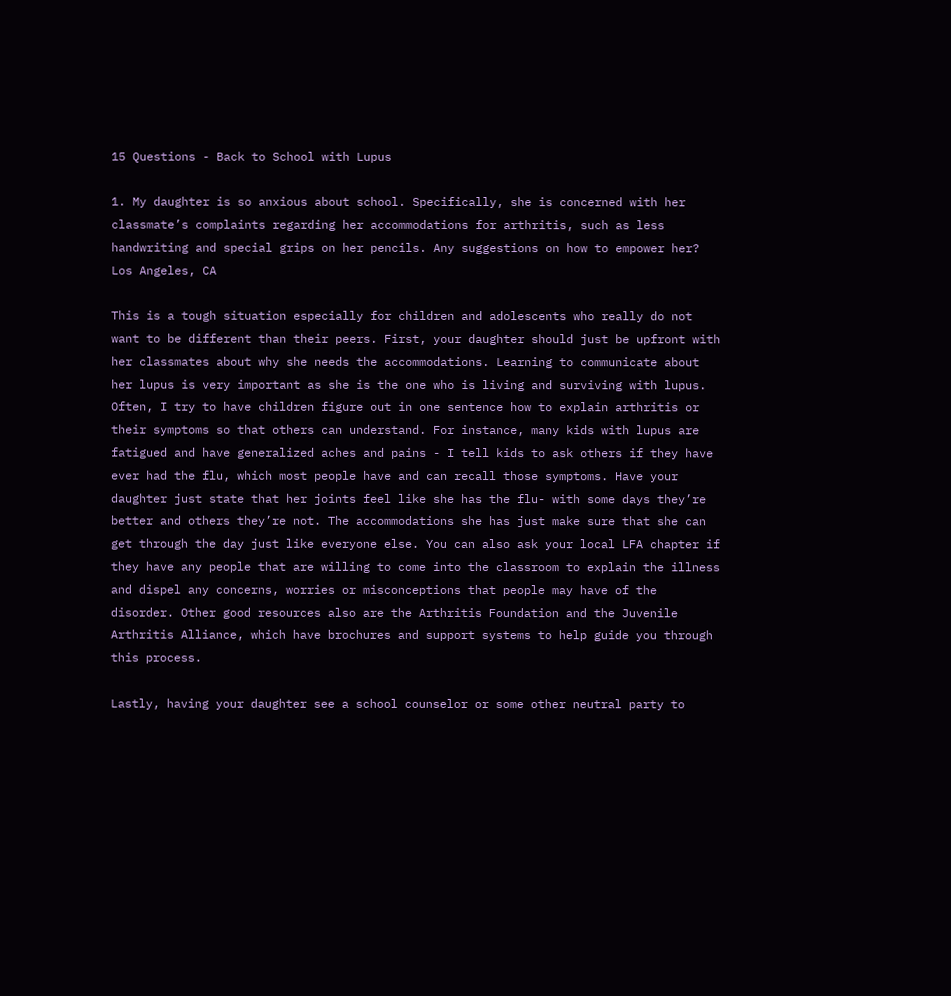15 Questions - Back to School with Lupus

1. My daughter is so anxious about school. Specifically, she is concerned with her classmate’s complaints regarding her accommodations for arthritis, such as less handwriting and special grips on her pencils. Any suggestions on how to empower her?  Los Angeles, CA

This is a tough situation especially for children and adolescents who really do not want to be different than their peers. First, your daughter should just be upfront with her classmates about why she needs the accommodations. Learning to communicate about her lupus is very important as she is the one who is living and surviving with lupus. Often, I try to have children figure out in one sentence how to explain arthritis or their symptoms so that others can understand. For instance, many kids with lupus are fatigued and have generalized aches and pains - I tell kids to ask others if they have ever had the flu, which most people have and can recall those symptoms. Have your daughter just state that her joints feel like she has the flu- with some days they’re better and others they’re not. The accommodations she has just make sure that she can get through the day just like everyone else. You can also ask your local LFA chapter if they have any people that are willing to come into the classroom to explain the illness and dispel any concerns, worries or misconceptions that people may have of the disorder. Other good resources also are the Arthritis Foundation and the Juvenile Arthritis Alliance, which have brochures and support systems to help guide you through this process.

Lastly, having your daughter see a school counselor or some other neutral party to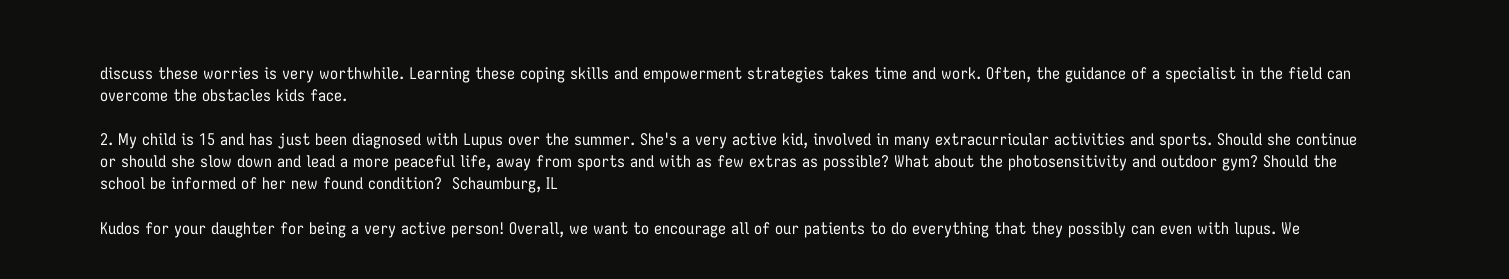discuss these worries is very worthwhile. Learning these coping skills and empowerment strategies takes time and work. Often, the guidance of a specialist in the field can overcome the obstacles kids face.

2. My child is 15 and has just been diagnosed with Lupus over the summer. She's a very active kid, involved in many extracurricular activities and sports. Should she continue or should she slow down and lead a more peaceful life, away from sports and with as few extras as possible? What about the photosensitivity and outdoor gym? Should the school be informed of her new found condition?  Schaumburg, IL

Kudos for your daughter for being a very active person! Overall, we want to encourage all of our patients to do everything that they possibly can even with lupus. We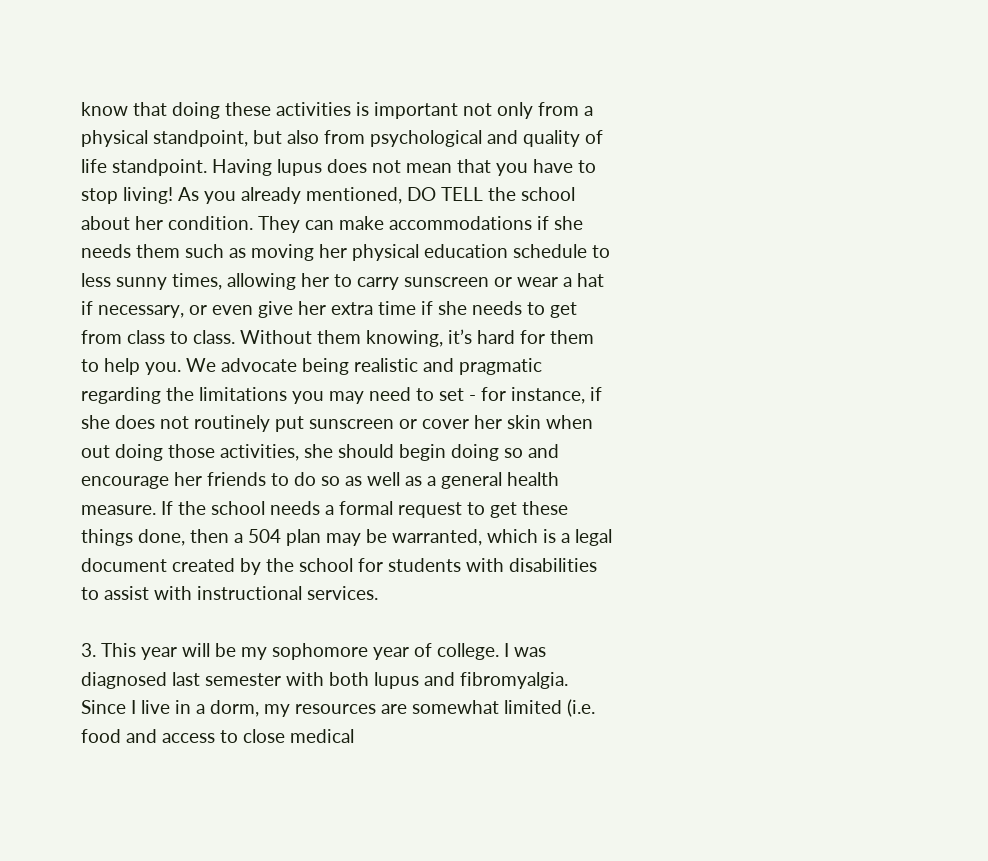know that doing these activities is important not only from a physical standpoint, but also from psychological and quality of life standpoint. Having lupus does not mean that you have to stop living! As you already mentioned, DO TELL the school about her condition. They can make accommodations if she needs them such as moving her physical education schedule to less sunny times, allowing her to carry sunscreen or wear a hat if necessary, or even give her extra time if she needs to get from class to class. Without them knowing, it’s hard for them to help you. We advocate being realistic and pragmatic regarding the limitations you may need to set - for instance, if she does not routinely put sunscreen or cover her skin when out doing those activities, she should begin doing so and encourage her friends to do so as well as a general health measure. If the school needs a formal request to get these things done, then a 504 plan may be warranted, which is a legal document created by the school for students with disabilities to assist with instructional services.

3. This year will be my sophomore year of college. I was diagnosed last semester with both lupus and fibromyalgia. Since I live in a dorm, my resources are somewhat limited (i.e. food and access to close medical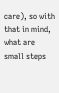care), so with that in mind, what are small steps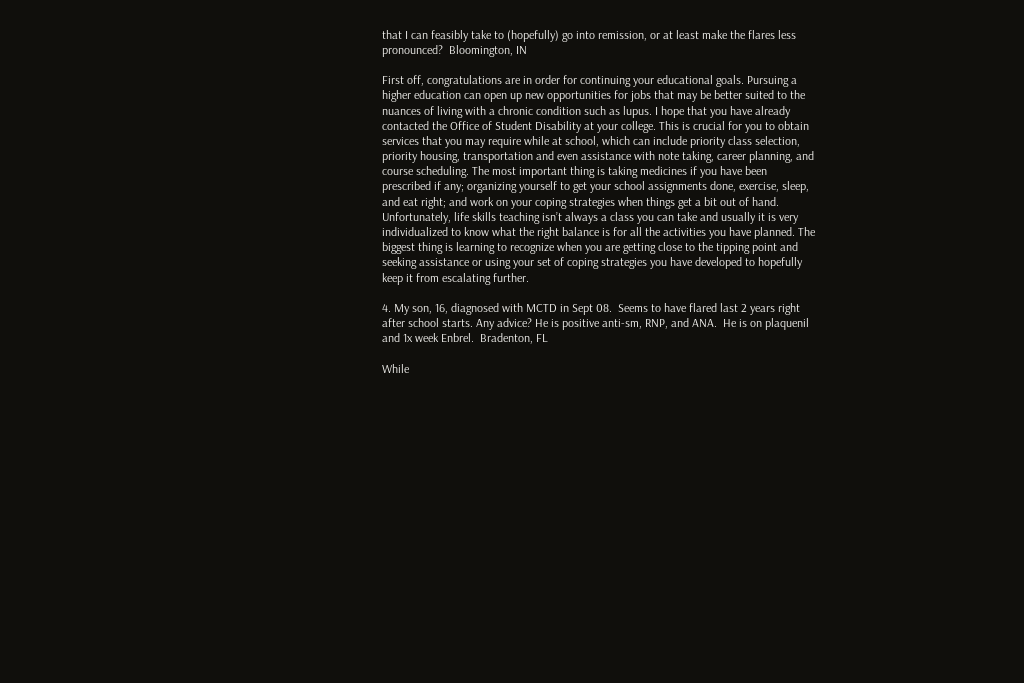that I can feasibly take to (hopefully) go into remission, or at least make the flares less pronounced?  Bloomington, IN

First off, congratulations are in order for continuing your educational goals. Pursuing a higher education can open up new opportunities for jobs that may be better suited to the nuances of living with a chronic condition such as lupus. I hope that you have already contacted the Office of Student Disability at your college. This is crucial for you to obtain services that you may require while at school, which can include priority class selection, priority housing, transportation and even assistance with note taking, career planning, and course scheduling. The most important thing is taking medicines if you have been prescribed if any; organizing yourself to get your school assignments done, exercise, sleep, and eat right; and work on your coping strategies when things get a bit out of hand. Unfortunately, life skills teaching isn’t always a class you can take and usually it is very individualized to know what the right balance is for all the activities you have planned. The biggest thing is learning to recognize when you are getting close to the tipping point and seeking assistance or using your set of coping strategies you have developed to hopefully keep it from escalating further.

4. My son, 16, diagnosed with MCTD in Sept 08.  Seems to have flared last 2 years right after school starts. Any advice? He is positive anti-sm, RNP, and ANA.  He is on plaquenil and 1x week Enbrel.  Bradenton, FL

While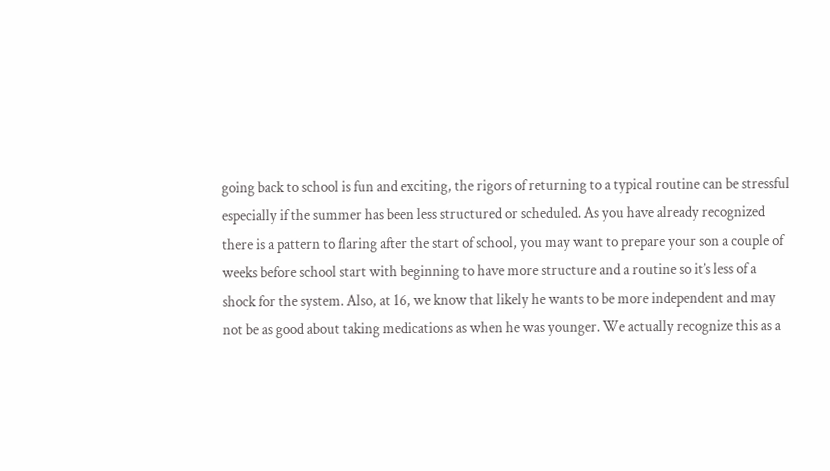going back to school is fun and exciting, the rigors of returning to a typical routine can be stressful especially if the summer has been less structured or scheduled. As you have already recognized there is a pattern to flaring after the start of school, you may want to prepare your son a couple of weeks before school start with beginning to have more structure and a routine so it’s less of a shock for the system. Also, at 16, we know that likely he wants to be more independent and may not be as good about taking medications as when he was younger. We actually recognize this as a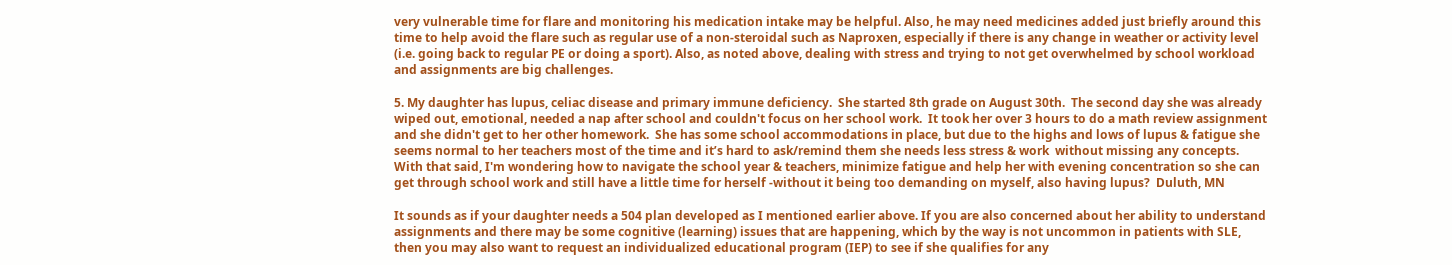very vulnerable time for flare and monitoring his medication intake may be helpful. Also, he may need medicines added just briefly around this time to help avoid the flare such as regular use of a non-steroidal such as Naproxen, especially if there is any change in weather or activity level (i.e. going back to regular PE or doing a sport). Also, as noted above, dealing with stress and trying to not get overwhelmed by school workload and assignments are big challenges.

5. My daughter has lupus, celiac disease and primary immune deficiency.  She started 8th grade on August 30th.  The second day she was already wiped out, emotional, needed a nap after school and couldn't focus on her school work.  It took her over 3 hours to do a math review assignment and she didn't get to her other homework.  She has some school accommodations in place, but due to the highs and lows of lupus & fatigue she seems normal to her teachers most of the time and it’s hard to ask/remind them she needs less stress & work  without missing any concepts. With that said, I'm wondering how to navigate the school year & teachers, minimize fatigue and help her with evening concentration so she can get through school work and still have a little time for herself -without it being too demanding on myself, also having lupus?  Duluth, MN

It sounds as if your daughter needs a 504 plan developed as I mentioned earlier above. If you are also concerned about her ability to understand assignments and there may be some cognitive (learning) issues that are happening, which by the way is not uncommon in patients with SLE, then you may also want to request an individualized educational program (IEP) to see if she qualifies for any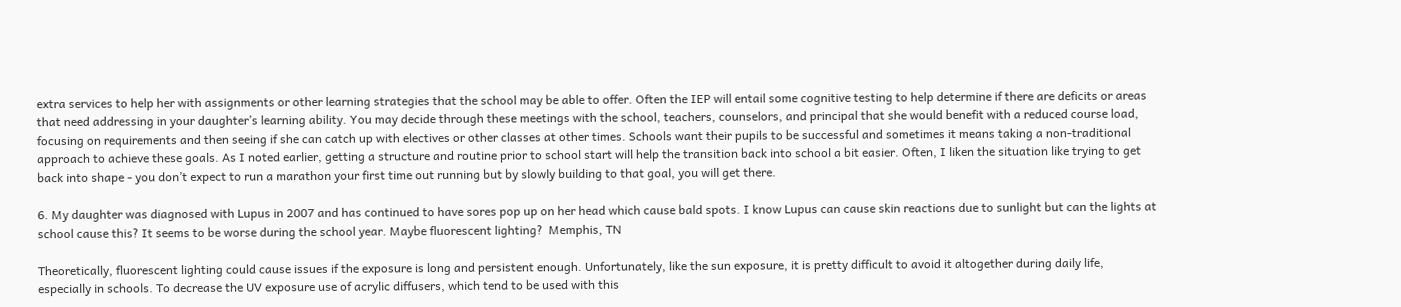extra services to help her with assignments or other learning strategies that the school may be able to offer. Often the IEP will entail some cognitive testing to help determine if there are deficits or areas that need addressing in your daughter’s learning ability. You may decide through these meetings with the school, teachers, counselors, and principal that she would benefit with a reduced course load, focusing on requirements and then seeing if she can catch up with electives or other classes at other times. Schools want their pupils to be successful and sometimes it means taking a non-traditional approach to achieve these goals. As I noted earlier, getting a structure and routine prior to school start will help the transition back into school a bit easier. Often, I liken the situation like trying to get back into shape - you don’t expect to run a marathon your first time out running but by slowly building to that goal, you will get there.

6. My daughter was diagnosed with Lupus in 2007 and has continued to have sores pop up on her head which cause bald spots. I know Lupus can cause skin reactions due to sunlight but can the lights at school cause this? It seems to be worse during the school year. Maybe fluorescent lighting?  Memphis, TN

Theoretically, fluorescent lighting could cause issues if the exposure is long and persistent enough. Unfortunately, like the sun exposure, it is pretty difficult to avoid it altogether during daily life, especially in schools. To decrease the UV exposure use of acrylic diffusers, which tend to be used with this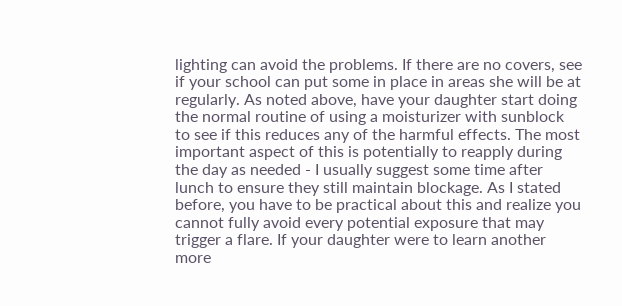lighting can avoid the problems. If there are no covers, see if your school can put some in place in areas she will be at regularly. As noted above, have your daughter start doing the normal routine of using a moisturizer with sunblock to see if this reduces any of the harmful effects. The most important aspect of this is potentially to reapply during the day as needed - I usually suggest some time after lunch to ensure they still maintain blockage. As I stated before, you have to be practical about this and realize you cannot fully avoid every potential exposure that may trigger a flare. If your daughter were to learn another more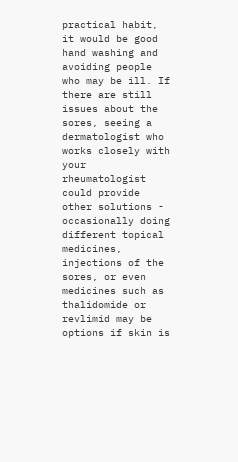practical habit, it would be good hand washing and avoiding people who may be ill. If there are still issues about the sores, seeing a dermatologist who works closely with your rheumatologist could provide other solutions - occasionally doing different topical medicines, injections of the sores, or even medicines such as thalidomide or revlimid may be options if skin is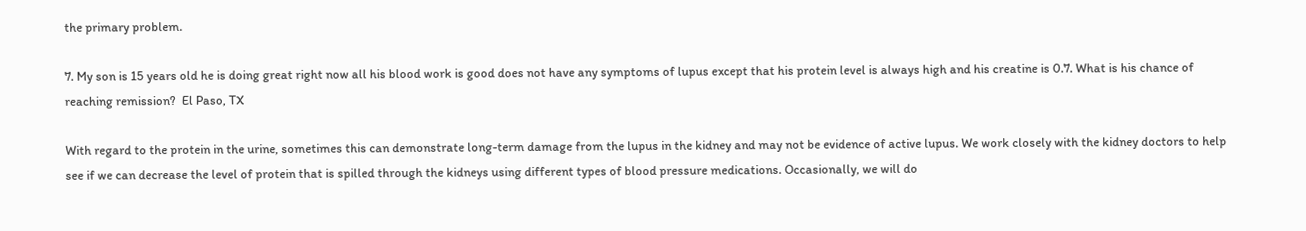the primary problem.

7. My son is 15 years old he is doing great right now all his blood work is good does not have any symptoms of lupus except that his protein level is always high and his creatine is 0.7. What is his chance of reaching remission?  El Paso, TX

With regard to the protein in the urine, sometimes this can demonstrate long-term damage from the lupus in the kidney and may not be evidence of active lupus. We work closely with the kidney doctors to help see if we can decrease the level of protein that is spilled through the kidneys using different types of blood pressure medications. Occasionally, we will do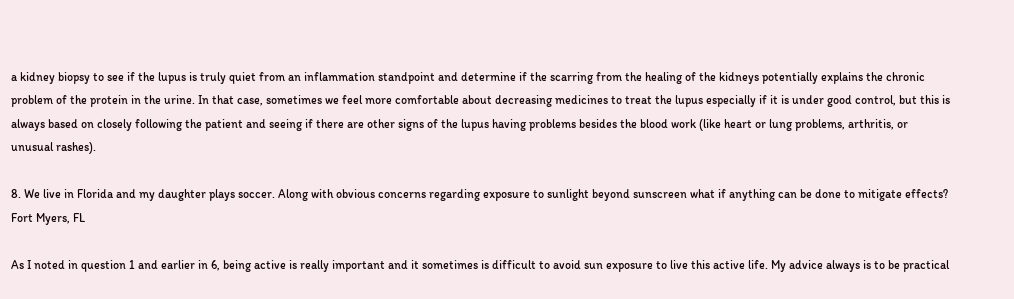a kidney biopsy to see if the lupus is truly quiet from an inflammation standpoint and determine if the scarring from the healing of the kidneys potentially explains the chronic problem of the protein in the urine. In that case, sometimes we feel more comfortable about decreasing medicines to treat the lupus especially if it is under good control, but this is always based on closely following the patient and seeing if there are other signs of the lupus having problems besides the blood work (like heart or lung problems, arthritis, or unusual rashes).

8. We live in Florida and my daughter plays soccer. Along with obvious concerns regarding exposure to sunlight beyond sunscreen what if anything can be done to mitigate effects? Fort Myers, FL

As I noted in question 1 and earlier in 6, being active is really important and it sometimes is difficult to avoid sun exposure to live this active life. My advice always is to be practical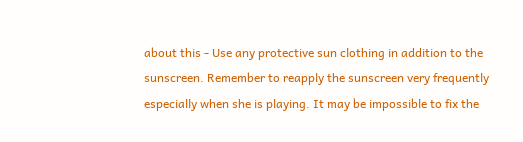about this - Use any protective sun clothing in addition to the sunscreen. Remember to reapply the sunscreen very frequently especially when she is playing. It may be impossible to fix the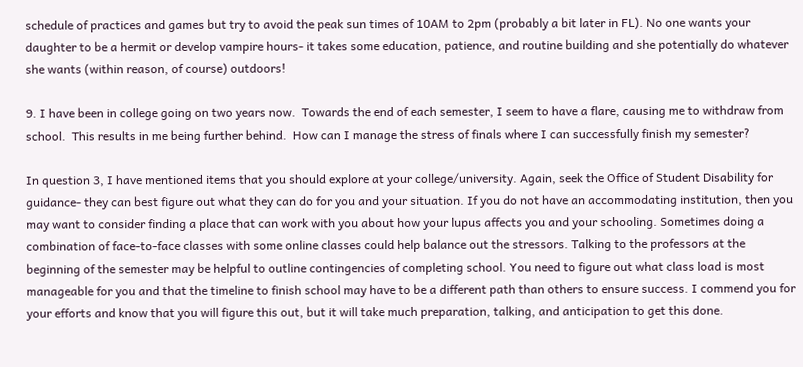schedule of practices and games but try to avoid the peak sun times of 10AM to 2pm (probably a bit later in FL). No one wants your daughter to be a hermit or develop vampire hours- it takes some education, patience, and routine building and she potentially do whatever she wants (within reason, of course) outdoors!

9. I have been in college going on two years now.  Towards the end of each semester, I seem to have a flare, causing me to withdraw from school.  This results in me being further behind.  How can I manage the stress of finals where I can successfully finish my semester?

In question 3, I have mentioned items that you should explore at your college/university. Again, seek the Office of Student Disability for guidance- they can best figure out what they can do for you and your situation. If you do not have an accommodating institution, then you may want to consider finding a place that can work with you about how your lupus affects you and your schooling. Sometimes doing a combination of face-to-face classes with some online classes could help balance out the stressors. Talking to the professors at the beginning of the semester may be helpful to outline contingencies of completing school. You need to figure out what class load is most manageable for you and that the timeline to finish school may have to be a different path than others to ensure success. I commend you for your efforts and know that you will figure this out, but it will take much preparation, talking, and anticipation to get this done.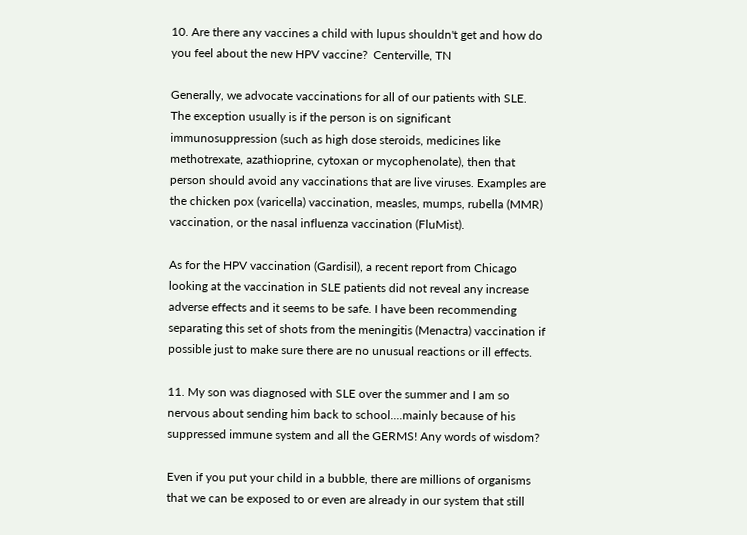10. Are there any vaccines a child with lupus shouldn't get and how do you feel about the new HPV vaccine?  Centerville, TN

Generally, we advocate vaccinations for all of our patients with SLE. The exception usually is if the person is on significant immunosuppression (such as high dose steroids, medicines like methotrexate, azathioprine, cytoxan or mycophenolate), then that person should avoid any vaccinations that are live viruses. Examples are the chicken pox (varicella) vaccination, measles, mumps, rubella (MMR) vaccination, or the nasal influenza vaccination (FluMist).

As for the HPV vaccination (Gardisil), a recent report from Chicago looking at the vaccination in SLE patients did not reveal any increase adverse effects and it seems to be safe. I have been recommending separating this set of shots from the meningitis (Menactra) vaccination if possible just to make sure there are no unusual reactions or ill effects.

11. My son was diagnosed with SLE over the summer and I am so nervous about sending him back to school....mainly because of his suppressed immune system and all the GERMS! Any words of wisdom?

Even if you put your child in a bubble, there are millions of organisms that we can be exposed to or even are already in our system that still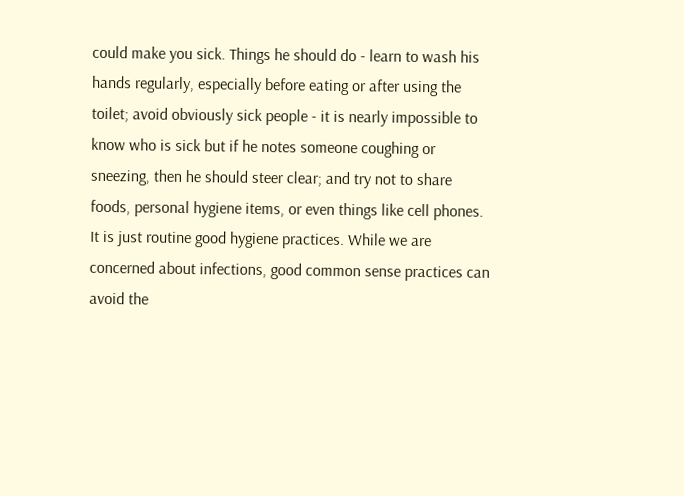could make you sick. Things he should do - learn to wash his hands regularly, especially before eating or after using the toilet; avoid obviously sick people - it is nearly impossible to know who is sick but if he notes someone coughing or sneezing, then he should steer clear; and try not to share foods, personal hygiene items, or even things like cell phones. It is just routine good hygiene practices. While we are concerned about infections, good common sense practices can avoid the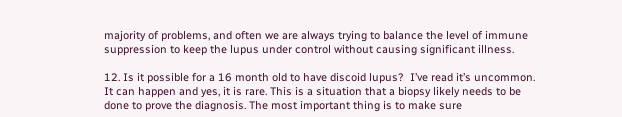majority of problems, and often we are always trying to balance the level of immune suppression to keep the lupus under control without causing significant illness.

12. Is it possible for a 16 month old to have discoid lupus?  I’ve read it’s uncommon.
It can happen and yes, it is rare. This is a situation that a biopsy likely needs to be done to prove the diagnosis. The most important thing is to make sure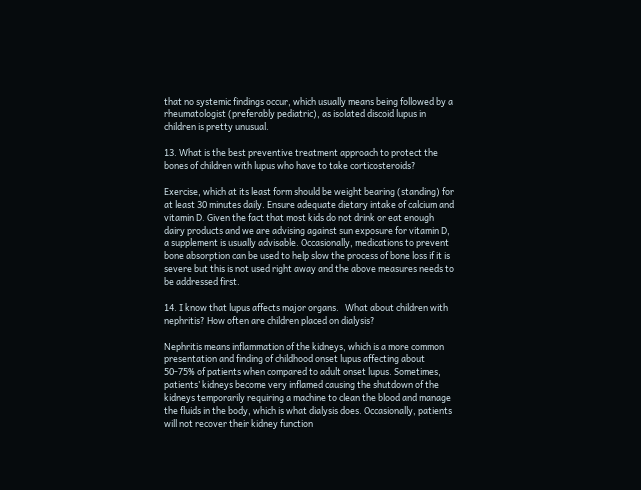that no systemic findings occur, which usually means being followed by a rheumatologist (preferably pediatric), as isolated discoid lupus in children is pretty unusual.

13. What is the best preventive treatment approach to protect the bones of children with lupus who have to take corticosteroids?

Exercise, which at its least form should be weight bearing (standing) for at least 30 minutes daily. Ensure adequate dietary intake of calcium and vitamin D. Given the fact that most kids do not drink or eat enough dairy products and we are advising against sun exposure for vitamin D, a supplement is usually advisable. Occasionally, medications to prevent bone absorption can be used to help slow the process of bone loss if it is severe but this is not used right away and the above measures needs to be addressed first.

14. I know that lupus affects major organs.   What about children with nephritis? How often are children placed on dialysis?

Nephritis means inflammation of the kidneys, which is a more common presentation and finding of childhood onset lupus affecting about 50-75% of patients when compared to adult onset lupus. Sometimes, patients’ kidneys become very inflamed causing the shutdown of the kidneys temporarily requiring a machine to clean the blood and manage the fluids in the body, which is what dialysis does. Occasionally, patients will not recover their kidney function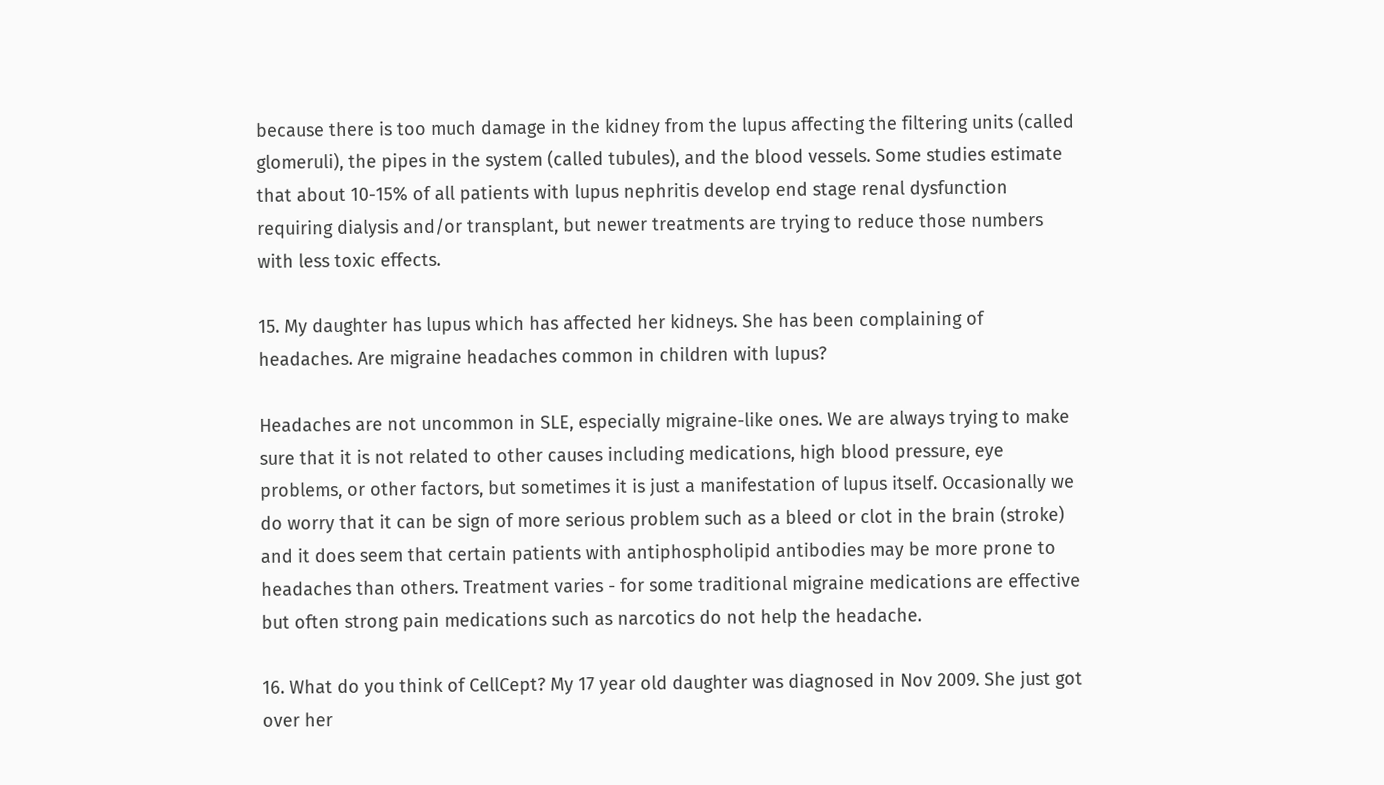because there is too much damage in the kidney from the lupus affecting the filtering units (called glomeruli), the pipes in the system (called tubules), and the blood vessels. Some studies estimate that about 10-15% of all patients with lupus nephritis develop end stage renal dysfunction requiring dialysis and/or transplant, but newer treatments are trying to reduce those numbers with less toxic effects.

15. My daughter has lupus which has affected her kidneys. She has been complaining of headaches. Are migraine headaches common in children with lupus?

Headaches are not uncommon in SLE, especially migraine-like ones. We are always trying to make sure that it is not related to other causes including medications, high blood pressure, eye problems, or other factors, but sometimes it is just a manifestation of lupus itself. Occasionally we do worry that it can be sign of more serious problem such as a bleed or clot in the brain (stroke) and it does seem that certain patients with antiphospholipid antibodies may be more prone to headaches than others. Treatment varies - for some traditional migraine medications are effective but often strong pain medications such as narcotics do not help the headache.

16. What do you think of CellCept? My 17 year old daughter was diagnosed in Nov 2009. She just got over her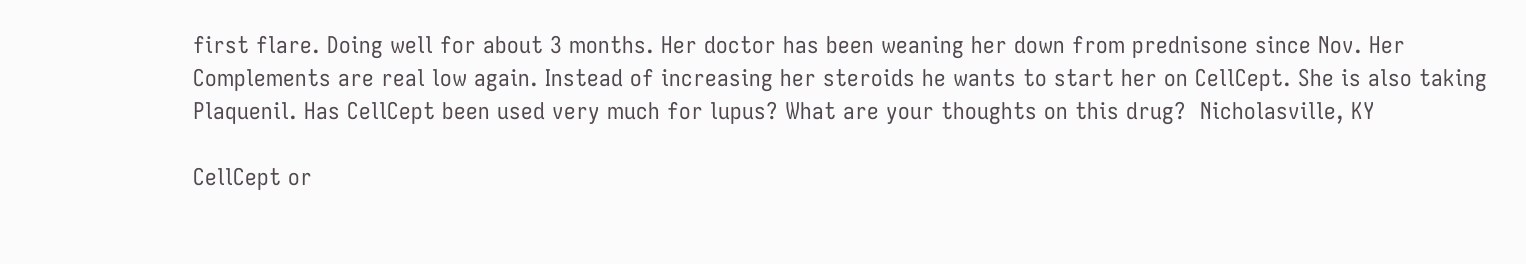first flare. Doing well for about 3 months. Her doctor has been weaning her down from prednisone since Nov. Her Complements are real low again. Instead of increasing her steroids he wants to start her on CellCept. She is also taking Plaquenil. Has CellCept been used very much for lupus? What are your thoughts on this drug?  Nicholasville, KY

CellCept or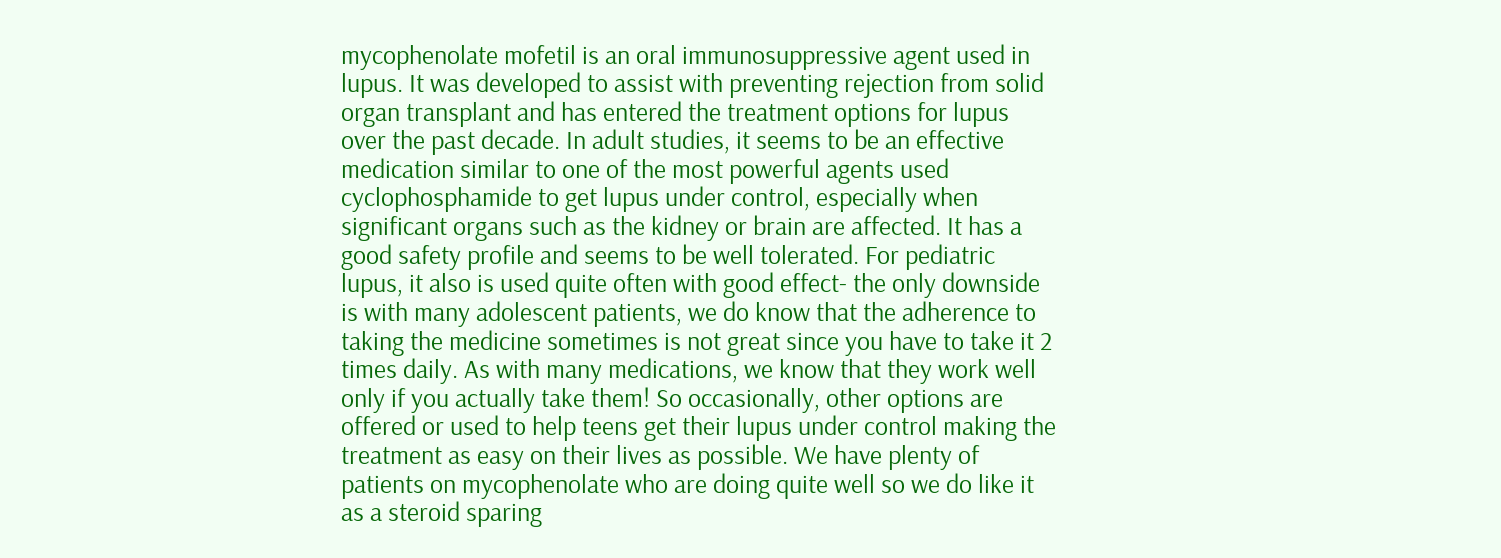mycophenolate mofetil is an oral immunosuppressive agent used in lupus. It was developed to assist with preventing rejection from solid organ transplant and has entered the treatment options for lupus over the past decade. In adult studies, it seems to be an effective medication similar to one of the most powerful agents used cyclophosphamide to get lupus under control, especially when significant organs such as the kidney or brain are affected. It has a good safety profile and seems to be well tolerated. For pediatric lupus, it also is used quite often with good effect- the only downside is with many adolescent patients, we do know that the adherence to taking the medicine sometimes is not great since you have to take it 2 times daily. As with many medications, we know that they work well only if you actually take them! So occasionally, other options are offered or used to help teens get their lupus under control making the treatment as easy on their lives as possible. We have plenty of patients on mycophenolate who are doing quite well so we do like it as a steroid sparing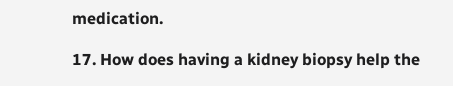medication.

17. How does having a kidney biopsy help the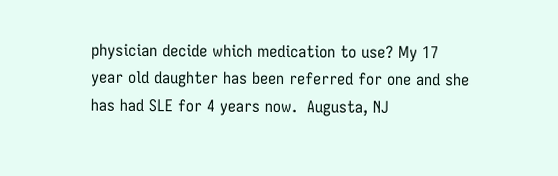physician decide which medication to use? My 17 year old daughter has been referred for one and she has had SLE for 4 years now.  Augusta, NJ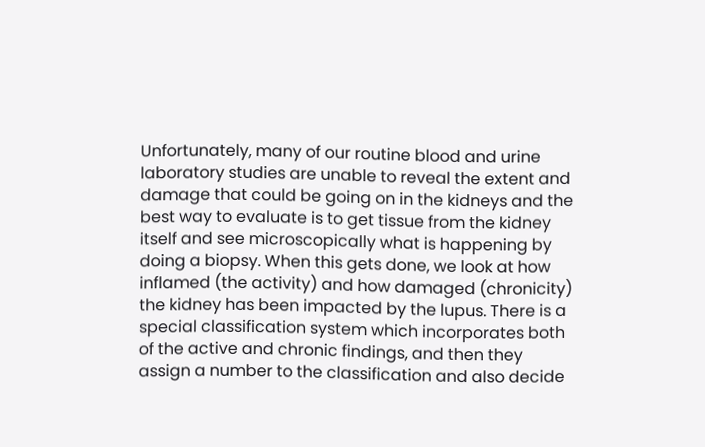Unfortunately, many of our routine blood and urine laboratory studies are unable to reveal the extent and damage that could be going on in the kidneys and the best way to evaluate is to get tissue from the kidney itself and see microscopically what is happening by doing a biopsy. When this gets done, we look at how inflamed (the activity) and how damaged (chronicity) the kidney has been impacted by the lupus. There is a special classification system which incorporates both of the active and chronic findings, and then they assign a number to the classification and also decide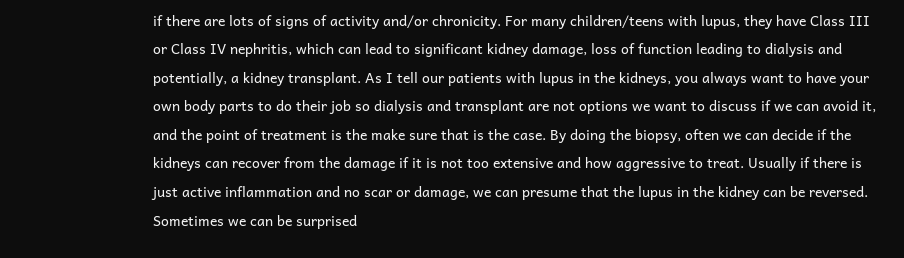if there are lots of signs of activity and/or chronicity. For many children/teens with lupus, they have Class III or Class IV nephritis, which can lead to significant kidney damage, loss of function leading to dialysis and potentially, a kidney transplant. As I tell our patients with lupus in the kidneys, you always want to have your own body parts to do their job so dialysis and transplant are not options we want to discuss if we can avoid it, and the point of treatment is the make sure that is the case. By doing the biopsy, often we can decide if the kidneys can recover from the damage if it is not too extensive and how aggressive to treat. Usually if there is just active inflammation and no scar or damage, we can presume that the lupus in the kidney can be reversed. Sometimes we can be surprised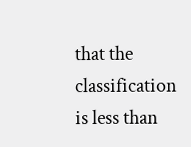that the classification is less than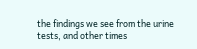the findings we see from the urine tests, and other times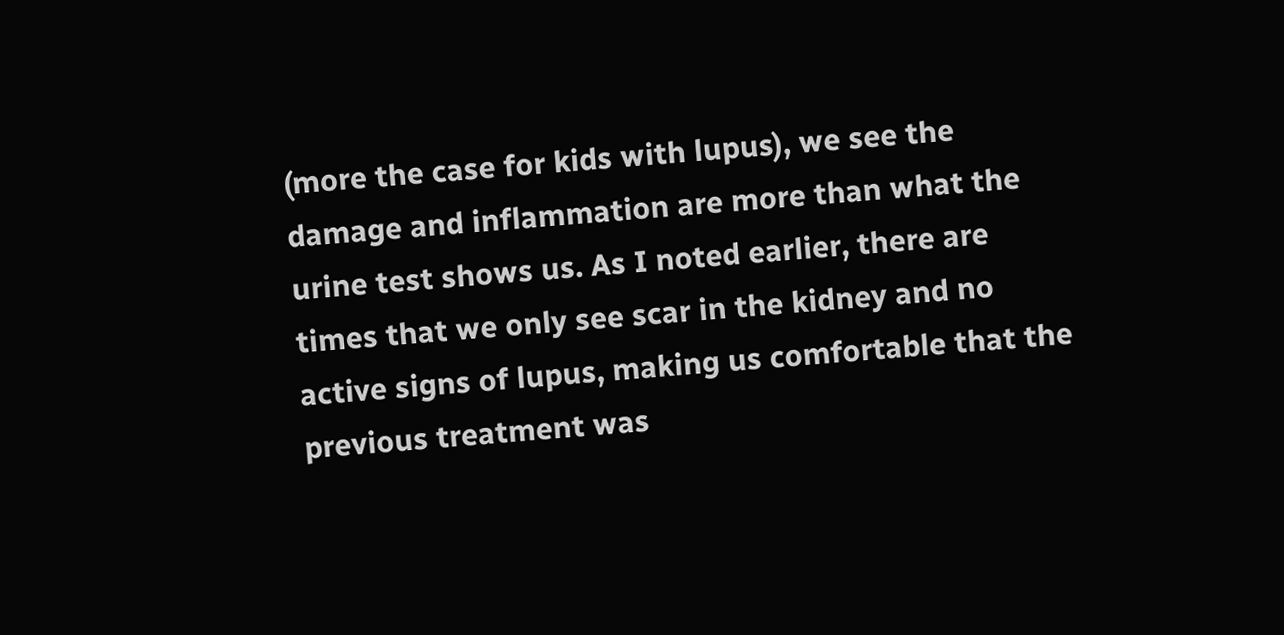(more the case for kids with lupus), we see the damage and inflammation are more than what the urine test shows us. As I noted earlier, there are times that we only see scar in the kidney and no active signs of lupus, making us comfortable that the previous treatment was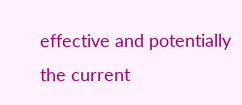effective and potentially the current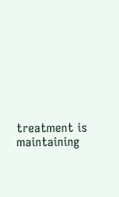treatment is maintaining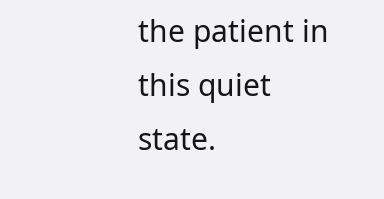the patient in this quiet state.